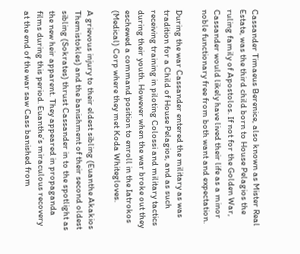Cassander Timaeus Berenice, also known as Mister Real Estate, was the third child born to House Pelagios the ruling family of Apostolos. If not for the Golden War, Cassander would likely have lived their life as a minor noble functionary free from both want and expectation.

During the war Cassander entered the military as was tradition for a Child of House Pelagios, and as such receiving training in piloting Colossi and military tactics during their youth. However when the war broke out they eschewed a command position to enroll in the Iatrokos (Medical) Corp where they met Koda Whitegloves.

A grievous injury to their eldest sibling (Euanthe Akakios Themistokles) and the banishment of their second oldest sibling (Sokrates) thrust Cassander in to the spotlight as the new heir apparent. They appeared in propaganda films during this period. Euanthe’s miraculous recovery at the end of the war saw Cass banished from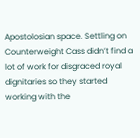Apostolosian space. Settling on Counterweight Cass didn’t find a lot of work for disgraced royal dignitaries so they started working with the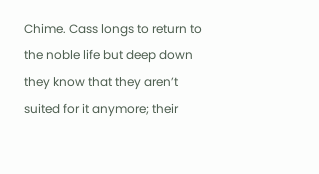Chime. Cass longs to return to the noble life but deep down they know that they aren’t suited for it anymore; their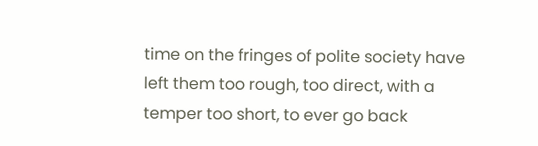time on the fringes of polite society have left them too rough, too direct, with a temper too short, to ever go back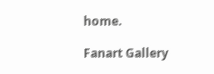home.

Fanart Gallery